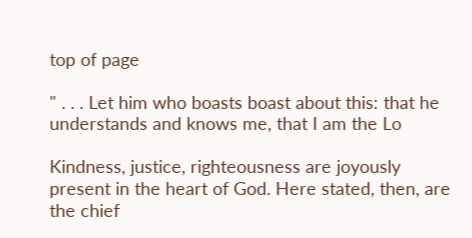top of page

" . . . Let him who boasts boast about this: that he understands and knows me, that I am the Lo

Kindness, justice, righteousness are joyously present in the heart of God. Here stated, then, are the chief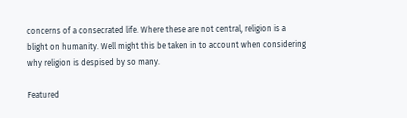concerns of a consecrated life. Where these are not central, religion is a blight on humanity. Well might this be taken in to account when considering why religion is despised by so many.

Featured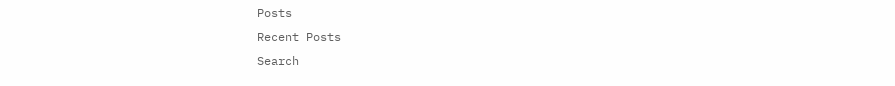Posts
Recent Posts
Search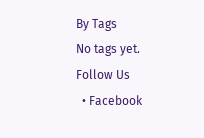By Tags
No tags yet.
Follow Us
  • Facebook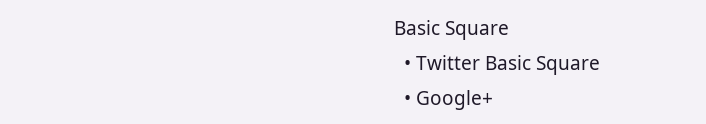Basic Square
  • Twitter Basic Square
  • Google+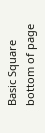Basic Square
bottom of page